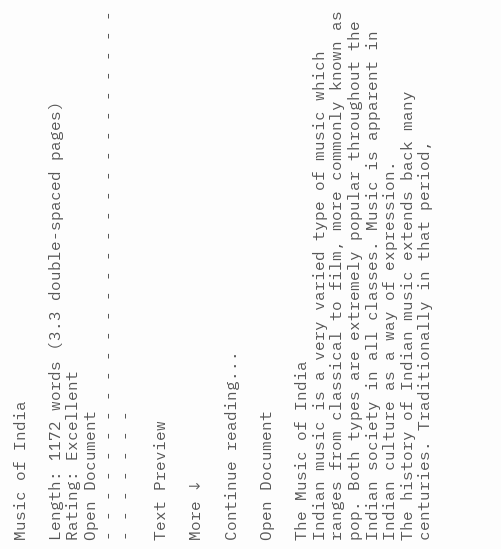Music of India

Length: 1172 words (3.3 double-spaced pages)
Rating: Excellent
Open Document
- - - - - - - - - - - - - - - - - - - - - - - - - - - - - - - - - -

Text Preview

More ↓

Continue reading...

Open Document

The Music of India
Indian music is a very varied type of music which ranges from classical to film, more commonly known as pop. Both types are extremely popular throughout the Indian society in all classes. Music is apparent in Indian culture as a way of expression.
The history of Indian music extends back many centuries. Traditionally in that period,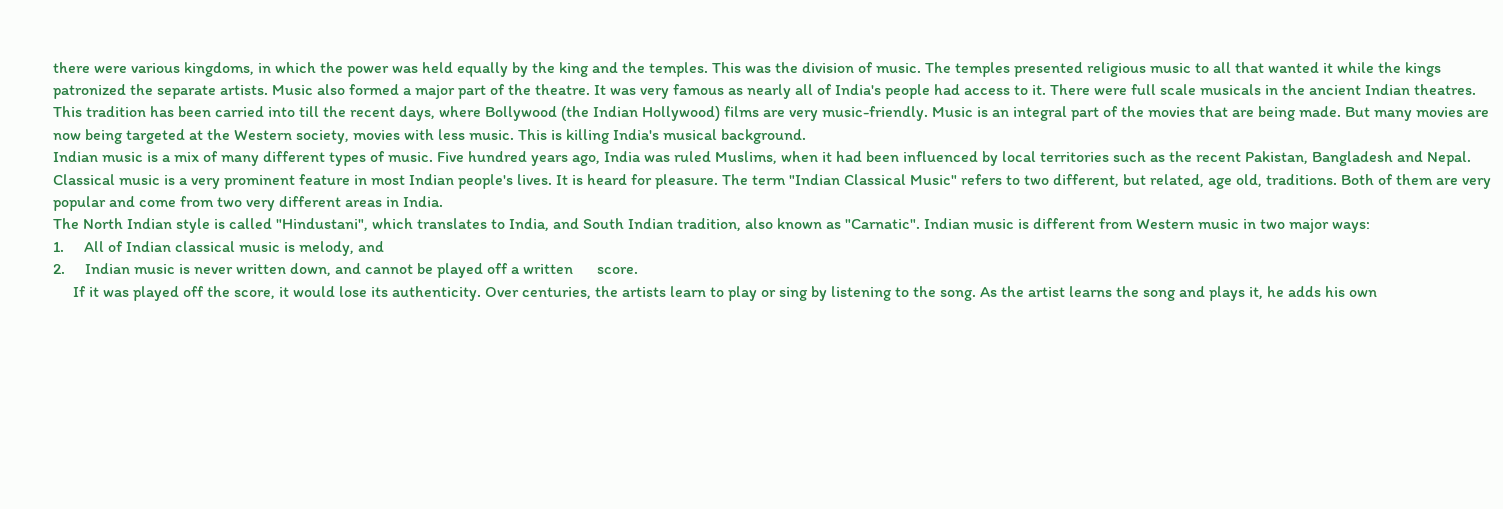there were various kingdoms, in which the power was held equally by the king and the temples. This was the division of music. The temples presented religious music to all that wanted it while the kings patronized the separate artists. Music also formed a major part of the theatre. It was very famous as nearly all of India's people had access to it. There were full scale musicals in the ancient Indian theatres. This tradition has been carried into till the recent days, where Bollywood (the Indian Hollywood) films are very music-friendly. Music is an integral part of the movies that are being made. But many movies are now being targeted at the Western society, movies with less music. This is killing India's musical background.
Indian music is a mix of many different types of music. Five hundred years ago, India was ruled Muslims, when it had been influenced by local territories such as the recent Pakistan, Bangladesh and Nepal. Classical music is a very prominent feature in most Indian people's lives. It is heard for pleasure. The term "Indian Classical Music" refers to two different, but related, age old, traditions. Both of them are very popular and come from two very different areas in India.
The North Indian style is called "Hindustani", which translates to India, and South Indian tradition, also known as "Carnatic". Indian music is different from Western music in two major ways:
1.     All of Indian classical music is melody, and
2.     Indian music is never written down, and cannot be played off a written      score.
     If it was played off the score, it would lose its authenticity. Over centuries, the artists learn to play or sing by listening to the song. As the artist learns the song and plays it, he adds his own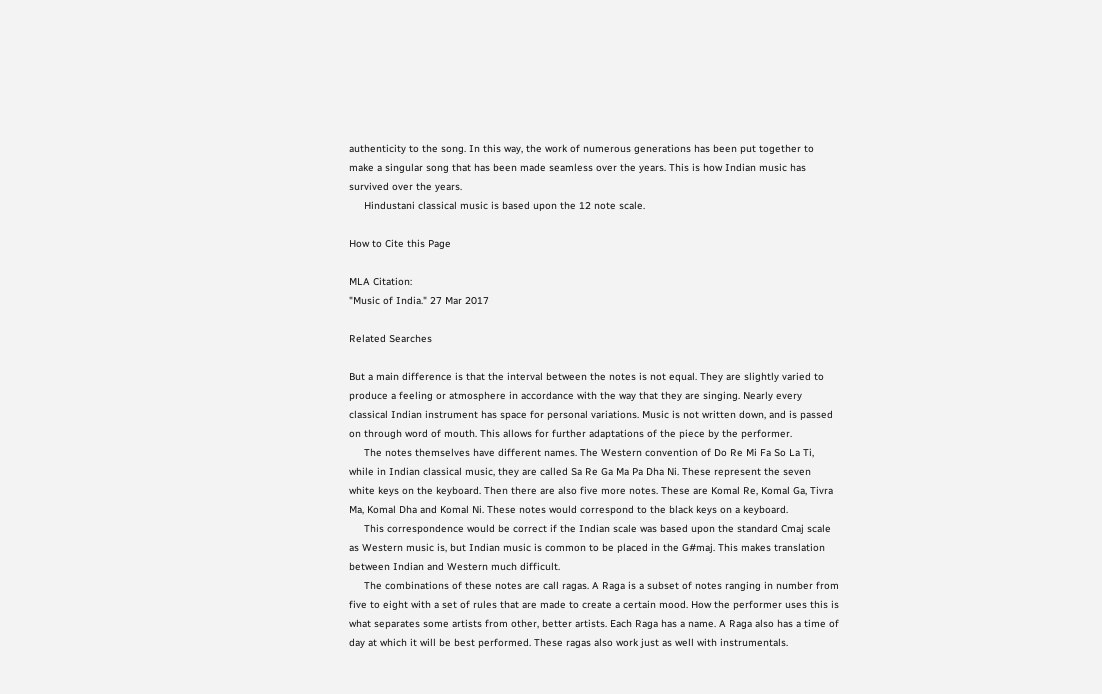authenticity to the song. In this way, the work of numerous generations has been put together to make a singular song that has been made seamless over the years. This is how Indian music has survived over the years.
     Hindustani classical music is based upon the 12 note scale.

How to Cite this Page

MLA Citation:
"Music of India." 27 Mar 2017

Related Searches

But a main difference is that the interval between the notes is not equal. They are slightly varied to produce a feeling or atmosphere in accordance with the way that they are singing. Nearly every classical Indian instrument has space for personal variations. Music is not written down, and is passed on through word of mouth. This allows for further adaptations of the piece by the performer.
     The notes themselves have different names. The Western convention of Do Re Mi Fa So La Ti, while in Indian classical music, they are called Sa Re Ga Ma Pa Dha Ni. These represent the seven white keys on the keyboard. Then there are also five more notes. These are Komal Re, Komal Ga, Tivra Ma, Komal Dha and Komal Ni. These notes would correspond to the black keys on a keyboard.
     This correspondence would be correct if the Indian scale was based upon the standard Cmaj scale as Western music is, but Indian music is common to be placed in the G#maj. This makes translation between Indian and Western much difficult.
     The combinations of these notes are call ragas. A Raga is a subset of notes ranging in number from five to eight with a set of rules that are made to create a certain mood. How the performer uses this is what separates some artists from other, better artists. Each Raga has a name. A Raga also has a time of day at which it will be best performed. These ragas also work just as well with instrumentals.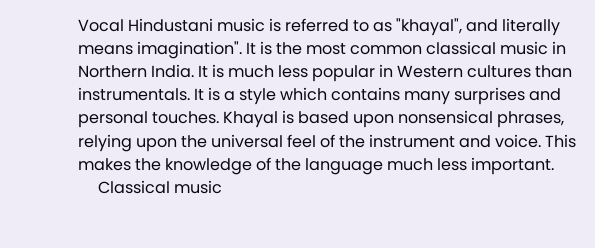Vocal Hindustani music is referred to as "khayal", and literally means imagination". It is the most common classical music in Northern India. It is much less popular in Western cultures than instrumentals. It is a style which contains many surprises and personal touches. Khayal is based upon nonsensical phrases, relying upon the universal feel of the instrument and voice. This makes the knowledge of the language much less important.
     Classical music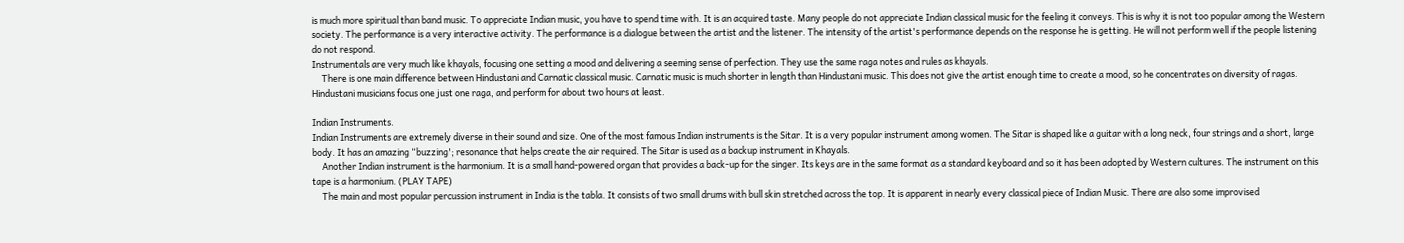is much more spiritual than band music. To appreciate Indian music, you have to spend time with. It is an acquired taste. Many people do not appreciate Indian classical music for the feeling it conveys. This is why it is not too popular among the Western society. The performance is a very interactive activity. The performance is a dialogue between the artist and the listener. The intensity of the artist's performance depends on the response he is getting. He will not perform well if the people listening do not respond.
Instrumentals are very much like khayals, focusing one setting a mood and delivering a seeming sense of perfection. They use the same raga notes and rules as khayals.
     There is one main difference between Hindustani and Carnatic classical music. Carnatic music is much shorter in length than Hindustani music. This does not give the artist enough time to create a mood, so he concentrates on diversity of ragas. Hindustani musicians focus one just one raga, and perform for about two hours at least.

Indian Instruments.
Indian Instruments are extremely diverse in their sound and size. One of the most famous Indian instruments is the Sitar. It is a very popular instrument among women. The Sitar is shaped like a guitar with a long neck, four strings and a short, large body. It has an amazing “buzzing'; resonance that helps create the air required. The Sitar is used as a backup instrument in Khayals.
     Another Indian instrument is the harmonium. It is a small hand-powered organ that provides a back-up for the singer. Its keys are in the same format as a standard keyboard and so it has been adopted by Western cultures. The instrument on this tape is a harmonium. (PLAY TAPE)
     The main and most popular percussion instrument in India is the tabla. It consists of two small drums with bull skin stretched across the top. It is apparent in nearly every classical piece of Indian Music. There are also some improvised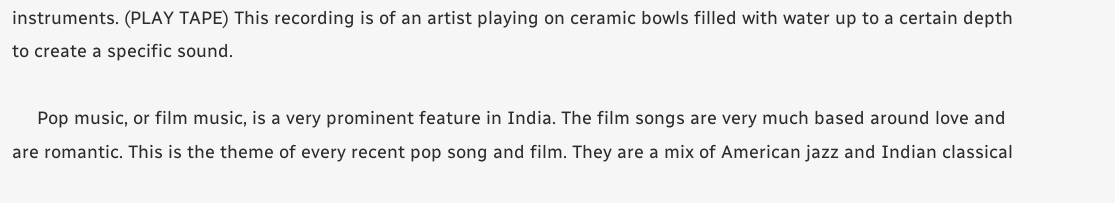instruments. (PLAY TAPE) This recording is of an artist playing on ceramic bowls filled with water up to a certain depth to create a specific sound.

     Pop music, or film music, is a very prominent feature in India. The film songs are very much based around love and are romantic. This is the theme of every recent pop song and film. They are a mix of American jazz and Indian classical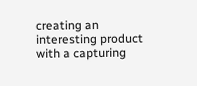creating an interesting product with a capturing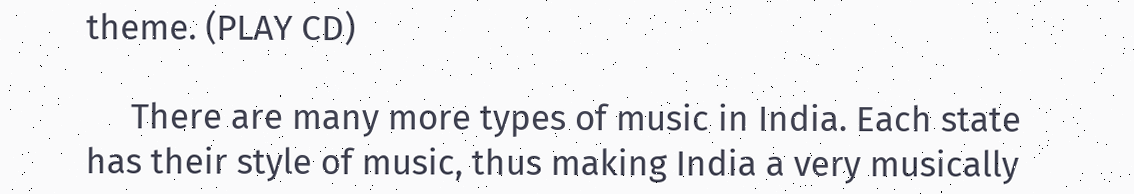theme. (PLAY CD)

     There are many more types of music in India. Each state has their style of music, thus making India a very musically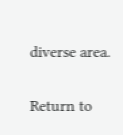diverse area.

Return to